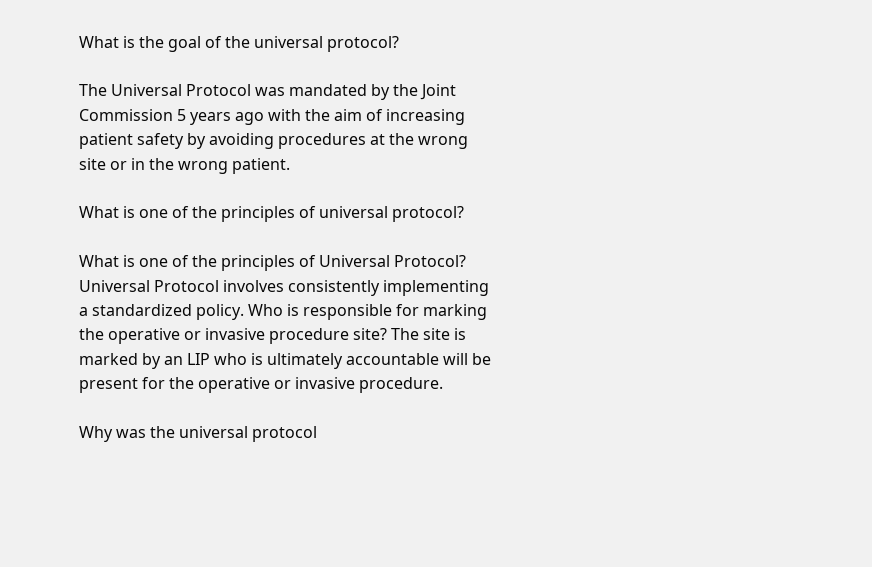What is the goal of the universal protocol?

The Universal Protocol was mandated by the Joint Commission 5 years ago with the aim of increasing patient safety by avoiding procedures at the wrong site or in the wrong patient.

What is one of the principles of universal protocol?

What is one of the principles of Universal Protocol? Universal Protocol involves consistently implementing a standardized policy. Who is responsible for marking the operative or invasive procedure site? The site is marked by an LIP who is ultimately accountable will be present for the operative or invasive procedure.

Why was the universal protocol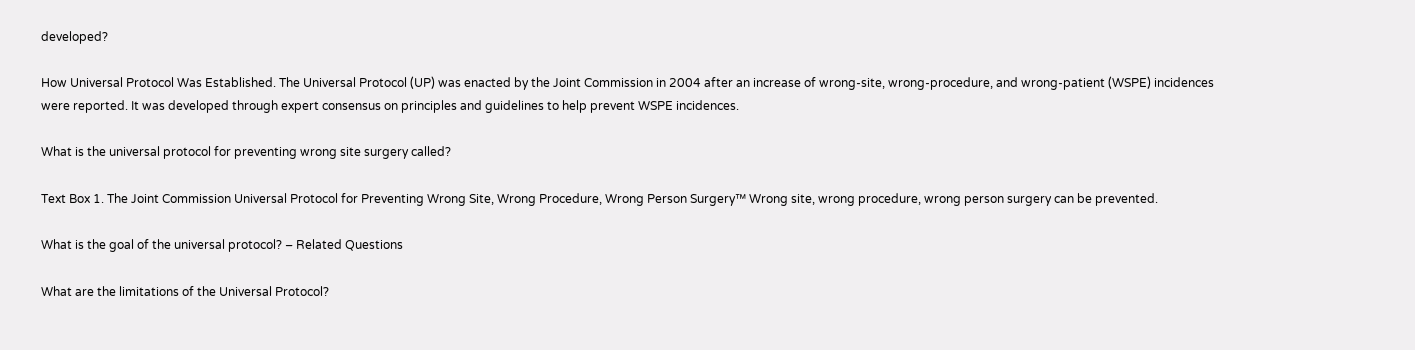developed?

How Universal Protocol Was Established. The Universal Protocol (UP) was enacted by the Joint Commission in 2004 after an increase of wrong-site, wrong-procedure, and wrong-patient (WSPE) incidences were reported. It was developed through expert consensus on principles and guidelines to help prevent WSPE incidences.

What is the universal protocol for preventing wrong site surgery called?

Text Box 1. The Joint Commission Universal Protocol for Preventing Wrong Site, Wrong Procedure, Wrong Person Surgery™ Wrong site, wrong procedure, wrong person surgery can be prevented.

What is the goal of the universal protocol? – Related Questions

What are the limitations of the Universal Protocol?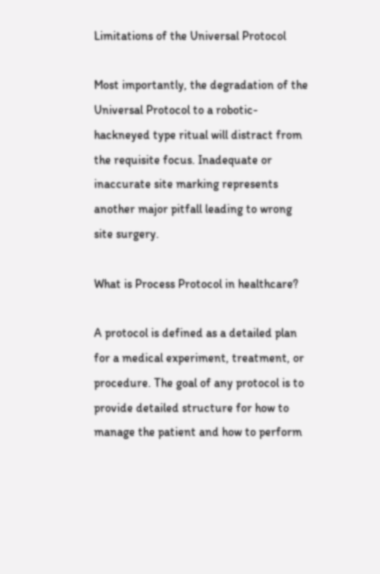Limitations of the Universal Protocol

Most importantly, the degradation of the Universal Protocol to a robotic-hackneyed type ritual will distract from the requisite focus. Inadequate or inaccurate site marking represents another major pitfall leading to wrong site surgery.

What is Process Protocol in healthcare?

A protocol is defined as a detailed plan for a medical experiment, treatment, or procedure. The goal of any protocol is to provide detailed structure for how to manage the patient and how to perform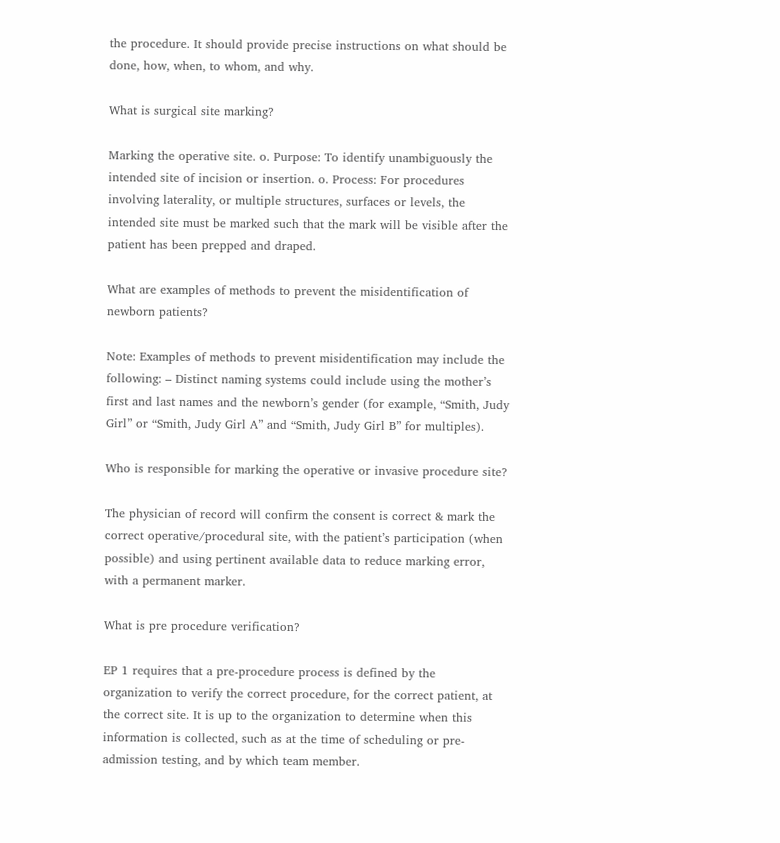the procedure. It should provide precise instructions on what should be done, how, when, to whom, and why.

What is surgical site marking?

Marking the operative site. o. Purpose: To identify unambiguously the intended site of incision or insertion. o. Process: For procedures involving laterality, or multiple structures, surfaces or levels, the intended site must be marked such that the mark will be visible after the patient has been prepped and draped.

What are examples of methods to prevent the misidentification of newborn patients?

Note: Examples of methods to prevent misidentification may include the following: – Distinct naming systems could include using the mother’s first and last names and the newborn’s gender (for example, “Smith, Judy Girl” or “Smith, Judy Girl A” and “Smith, Judy Girl B” for multiples).

Who is responsible for marking the operative or invasive procedure site?

The physician of record will confirm the consent is correct & mark the correct operative/procedural site, with the patient’s participation (when possible) and using pertinent available data to reduce marking error, with a permanent marker.

What is pre procedure verification?

EP 1 requires that a pre-procedure process is defined by the organization to verify the correct procedure, for the correct patient, at the correct site. It is up to the organization to determine when this information is collected, such as at the time of scheduling or pre-admission testing, and by which team member.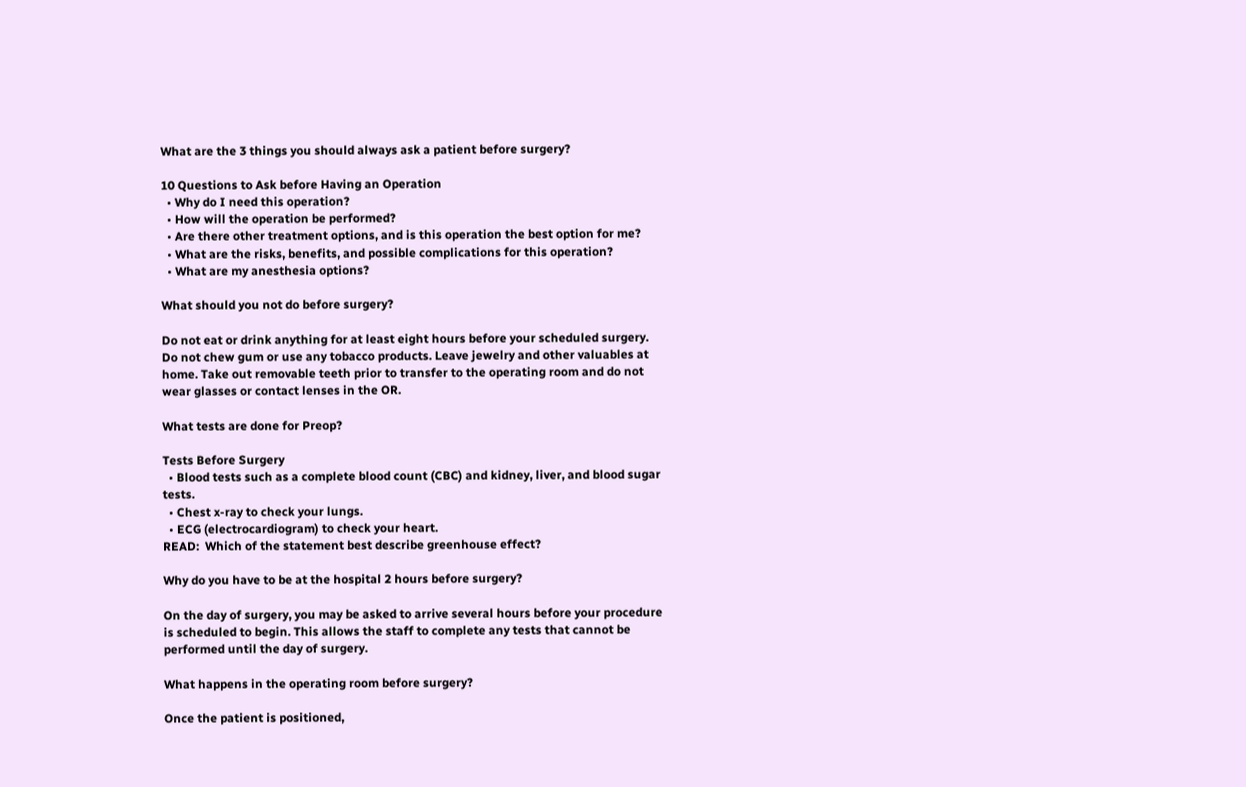What are the 3 things you should always ask a patient before surgery?

10 Questions to Ask before Having an Operation
  • Why do I need this operation?
  • How will the operation be performed?
  • Are there other treatment options, and is this operation the best option for me?
  • What are the risks, benefits, and possible complications for this operation?
  • What are my anesthesia options?

What should you not do before surgery?

Do not eat or drink anything for at least eight hours before your scheduled surgery. Do not chew gum or use any tobacco products. Leave jewelry and other valuables at home. Take out removable teeth prior to transfer to the operating room and do not wear glasses or contact lenses in the OR.

What tests are done for Preop?

Tests Before Surgery
  • Blood tests such as a complete blood count (CBC) and kidney, liver, and blood sugar tests.
  • Chest x-ray to check your lungs.
  • ECG (electrocardiogram) to check your heart.
READ:  Which of the statement best describe greenhouse effect?

Why do you have to be at the hospital 2 hours before surgery?

On the day of surgery, you may be asked to arrive several hours before your procedure is scheduled to begin. This allows the staff to complete any tests that cannot be performed until the day of surgery.

What happens in the operating room before surgery?

Once the patient is positioned,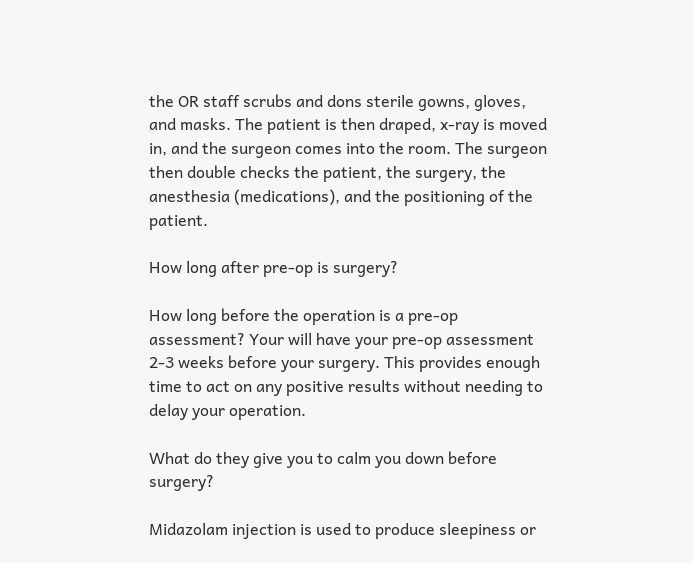the OR staff scrubs and dons sterile gowns, gloves, and masks. The patient is then draped, x-ray is moved in, and the surgeon comes into the room. The surgeon then double checks the patient, the surgery, the anesthesia (medications), and the positioning of the patient.

How long after pre-op is surgery?

How long before the operation is a pre-op assessment? Your will have your pre-op assessment 2-3 weeks before your surgery. This provides enough time to act on any positive results without needing to delay your operation.

What do they give you to calm you down before surgery?

Midazolam injection is used to produce sleepiness or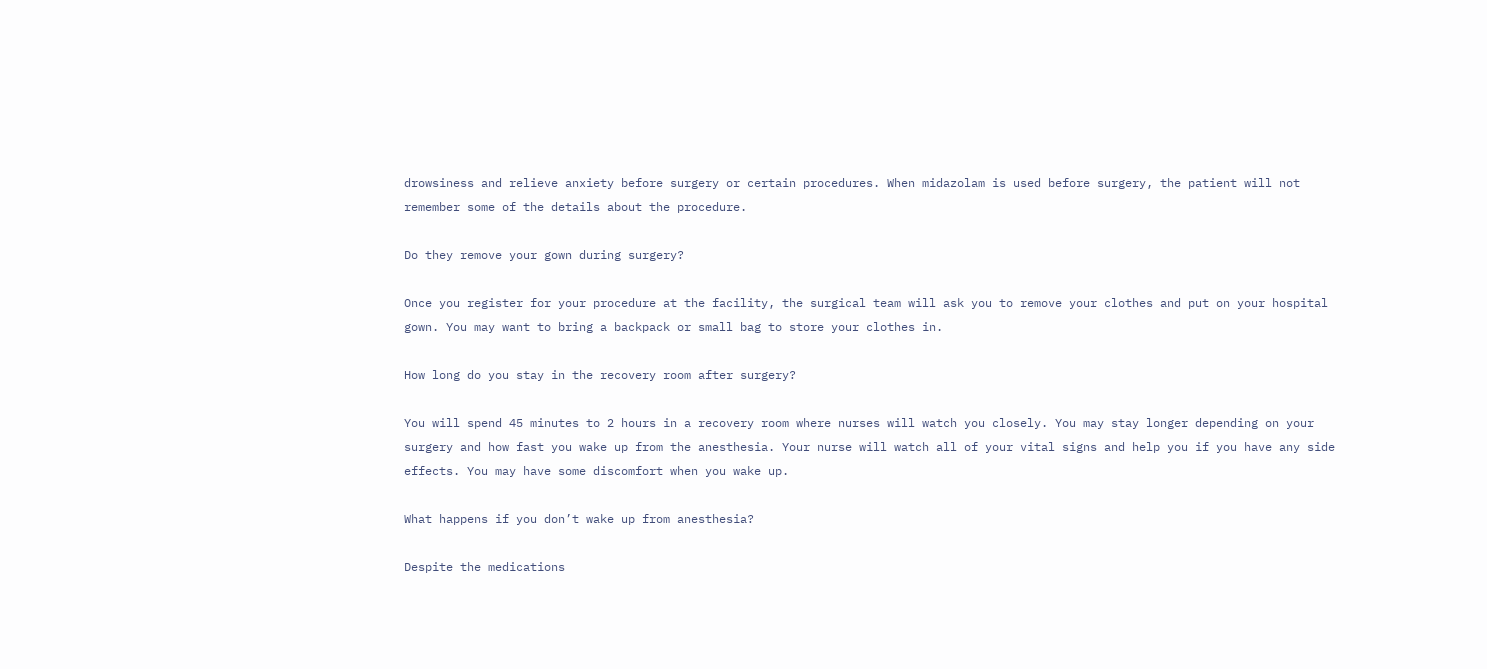drowsiness and relieve anxiety before surgery or certain procedures. When midazolam is used before surgery, the patient will not remember some of the details about the procedure.

Do they remove your gown during surgery?

Once you register for your procedure at the facility, the surgical team will ask you to remove your clothes and put on your hospital gown. You may want to bring a backpack or small bag to store your clothes in.

How long do you stay in the recovery room after surgery?

You will spend 45 minutes to 2 hours in a recovery room where nurses will watch you closely. You may stay longer depending on your surgery and how fast you wake up from the anesthesia. Your nurse will watch all of your vital signs and help you if you have any side effects. You may have some discomfort when you wake up.

What happens if you don’t wake up from anesthesia?

Despite the medications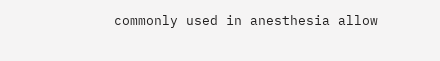commonly used in anesthesia allow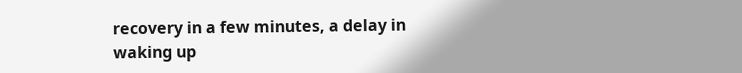recovery in a few minutes, a delay in waking up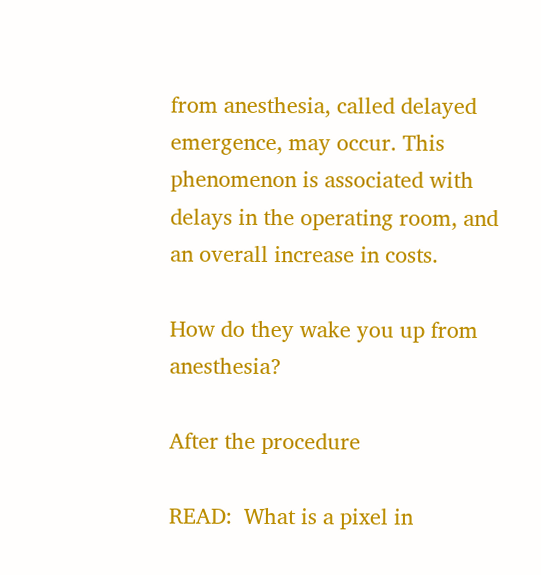from anesthesia, called delayed emergence, may occur. This phenomenon is associated with delays in the operating room, and an overall increase in costs.

How do they wake you up from anesthesia?

After the procedure

READ:  What is a pixel in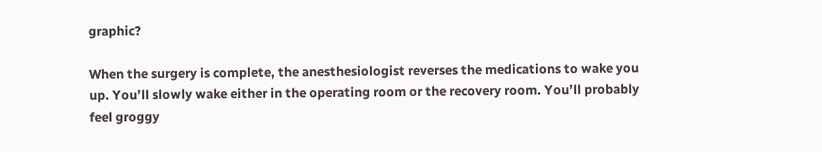graphic?

When the surgery is complete, the anesthesiologist reverses the medications to wake you up. You’ll slowly wake either in the operating room or the recovery room. You’ll probably feel groggy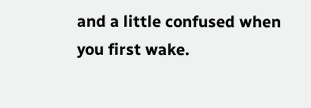and a little confused when you first wake.